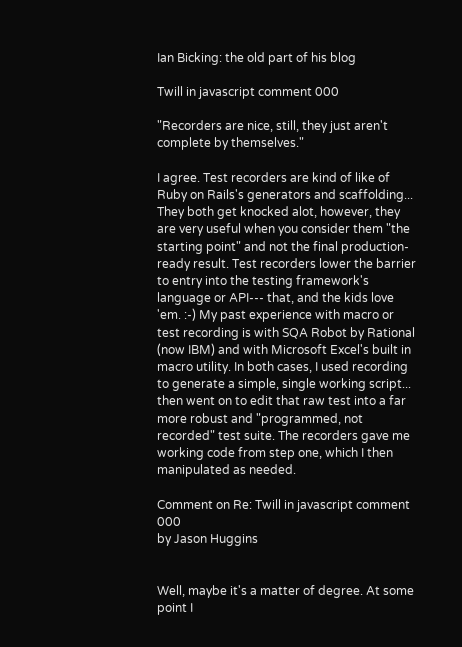Ian Bicking: the old part of his blog

Twill in javascript comment 000

"Recorders are nice, still, they just aren't complete by themselves."

I agree. Test recorders are kind of like of Ruby on Rails's generators and scaffolding... They both get knocked alot, however, they are very useful when you consider them "the starting point" and not the final production-ready result. Test recorders lower the barrier to entry into the testing framework's language or API--- that, and the kids love 'em. :-) My past experience with macro or test recording is with SQA Robot by Rational (now IBM) and with Microsoft Excel's built in macro utility. In both cases, I used recording to generate a simple, single working script... then went on to edit that raw test into a far more robust and "programmed, not recorded" test suite. The recorders gave me working code from step one, which I then manipulated as needed.

Comment on Re: Twill in javascript comment 000
by Jason Huggins


Well, maybe it's a matter of degree. At some point I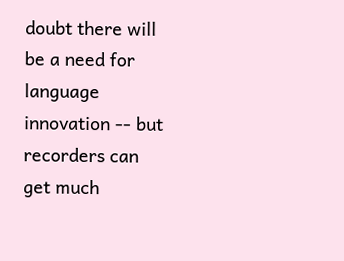doubt there will be a need for language innovation -- but recorders can get much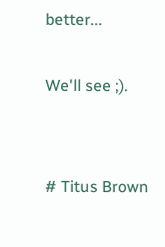better...

We'll see ;).


# Titus Brown